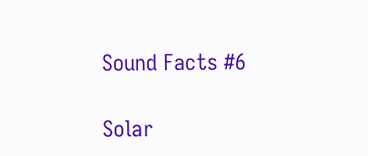Sound Facts #6

Solar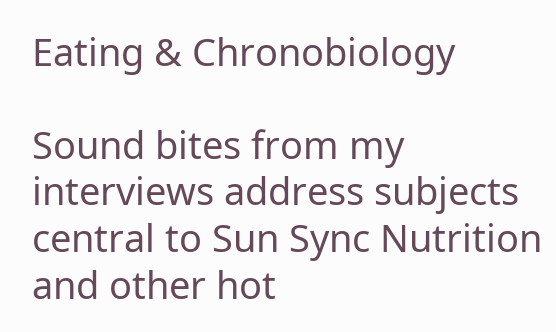Eating & Chronobiology

Sound bites from my interviews address subjects central to Sun Sync Nutrition and other hot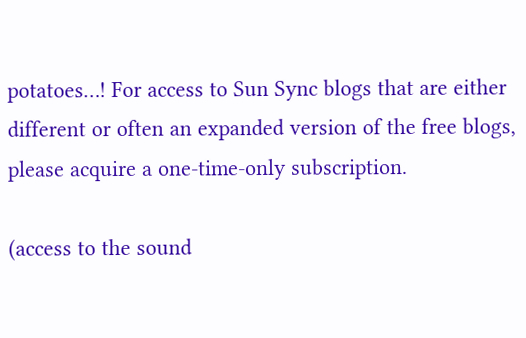potatoes…! For access to Sun Sync blogs that are either different or often an expanded version of the free blogs, please acquire a one-time-only subscription.

(access to the sound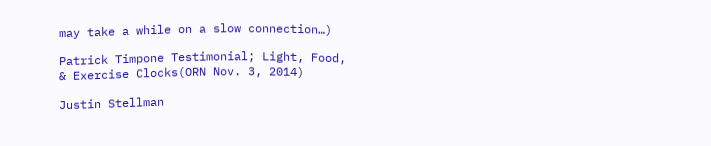may take a while on a slow connection…)

Patrick Timpone Testimonial; Light, Food, & Exercise Clocks(ORN Nov. 3, 2014)

Justin Stellman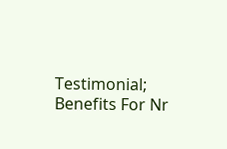Testimonial; Benefits For Nr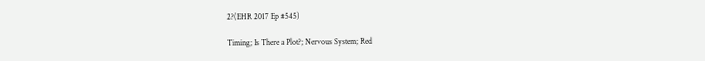2?(EHR 2017 Ep #545)

Timing; Is There a Plot?; Nervous System; Red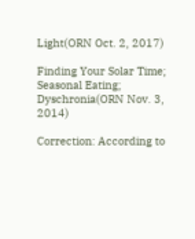Light(ORN Oct. 2, 2017)

Finding Your Solar Time; Seasonal Eating; Dyschronia(ORN Nov. 3, 2014)

Correction: According to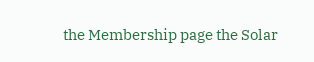the Membership page the Solar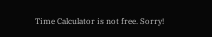Time Calculator is not free. Sorry!